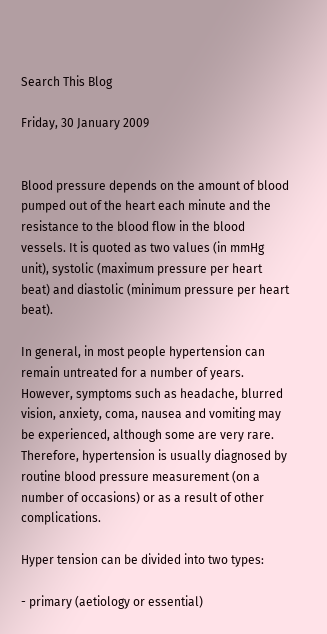Search This Blog

Friday, 30 January 2009


Blood pressure depends on the amount of blood pumped out of the heart each minute and the resistance to the blood flow in the blood vessels. It is quoted as two values (in mmHg unit), systolic (maximum pressure per heart beat) and diastolic (minimum pressure per heart beat).

In general, in most people hypertension can remain untreated for a number of years. However, symptoms such as headache, blurred vision, anxiety, coma, nausea and vomiting may be experienced, although some are very rare. Therefore, hypertension is usually diagnosed by routine blood pressure measurement (on a number of occasions) or as a result of other complications.

Hyper tension can be divided into two types:

- primary (aetiology or essential)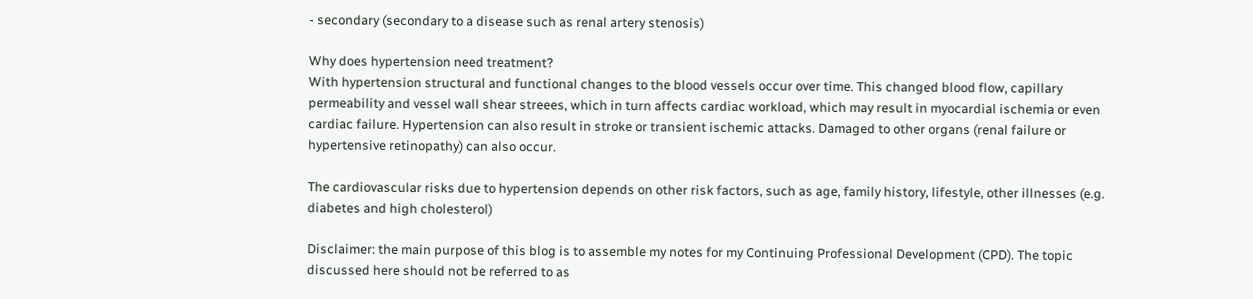- secondary (secondary to a disease such as renal artery stenosis)

Why does hypertension need treatment?
With hypertension structural and functional changes to the blood vessels occur over time. This changed blood flow, capillary permeability and vessel wall shear streees, which in turn affects cardiac workload, which may result in myocardial ischemia or even cardiac failure. Hypertension can also result in stroke or transient ischemic attacks. Damaged to other organs (renal failure or hypertensive retinopathy) can also occur.

The cardiovascular risks due to hypertension depends on other risk factors, such as age, family history, lifestyle, other illnesses (e.g. diabetes and high cholesterol)

Disclaimer: the main purpose of this blog is to assemble my notes for my Continuing Professional Development (CPD). The topic discussed here should not be referred to as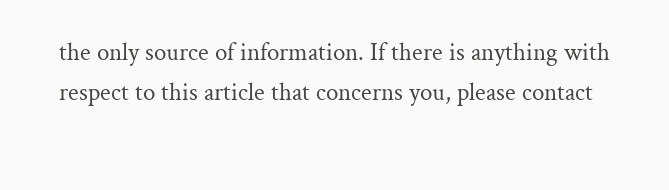the only source of information. If there is anything with respect to this article that concerns you, please contact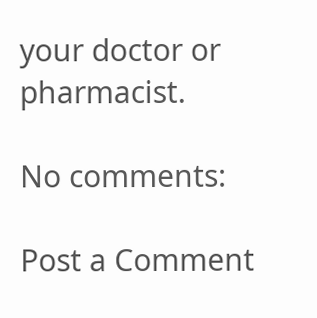your doctor or pharmacist.

No comments:

Post a Comment